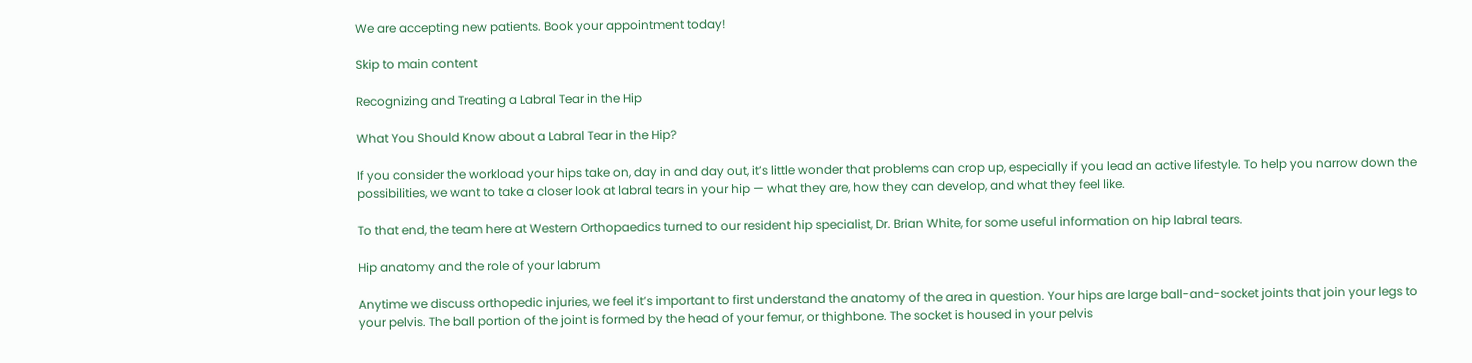We are accepting new patients. Book your appointment today!

Skip to main content

Recognizing and Treating a Labral Tear in the Hip

What You Should Know about a Labral Tear in the Hip?

If you consider the workload your hips take on, day in and day out, it’s little wonder that problems can crop up, especially if you lead an active lifestyle. To help you narrow down the possibilities, we want to take a closer look at labral tears in your hip — what they are, how they can develop, and what they feel like.

To that end, the team here at Western Orthopaedics turned to our resident hip specialist, Dr. Brian White, for some useful information on hip labral tears.

Hip anatomy and the role of your labrum

Anytime we discuss orthopedic injuries, we feel it’s important to first understand the anatomy of the area in question. Your hips are large ball-and-socket joints that join your legs to your pelvis. The ball portion of the joint is formed by the head of your femur, or thighbone. The socket is housed in your pelvis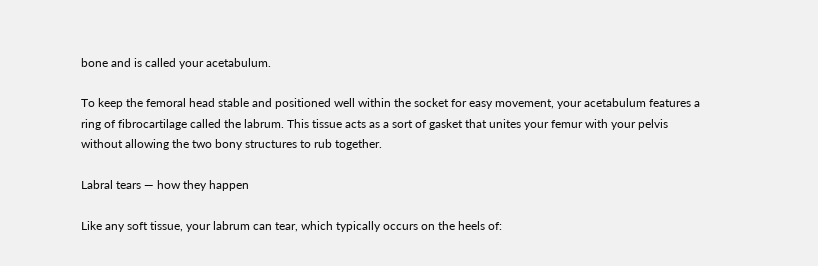bone and is called your acetabulum.

To keep the femoral head stable and positioned well within the socket for easy movement, your acetabulum features a ring of fibrocartilage called the labrum. This tissue acts as a sort of gasket that unites your femur with your pelvis without allowing the two bony structures to rub together.

Labral tears — how they happen

Like any soft tissue, your labrum can tear, which typically occurs on the heels of: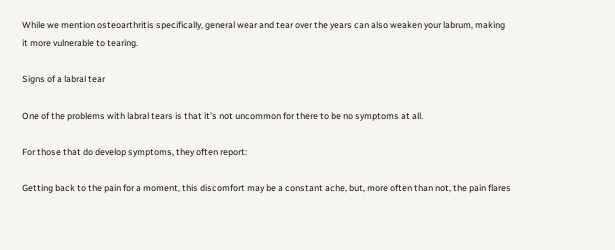While we mention osteoarthritis specifically, general wear and tear over the years can also weaken your labrum, making it more vulnerable to tearing.

Signs of a labral tear

One of the problems with labral tears is that it’s not uncommon for there to be no symptoms at all.

For those that do develop symptoms, they often report:

Getting back to the pain for a moment, this discomfort may be a constant ache, but, more often than not, the pain flares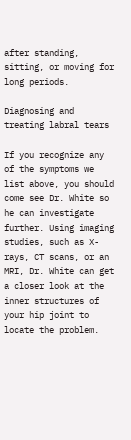after standing, sitting, or moving for long periods.

Diagnosing and treating labral tears

If you recognize any of the symptoms we list above, you should come see Dr. White so he can investigate further. Using imaging studies, such as X-rays, CT scans, or an MRI, Dr. White can get a closer look at the inner structures of your hip joint to locate the problem.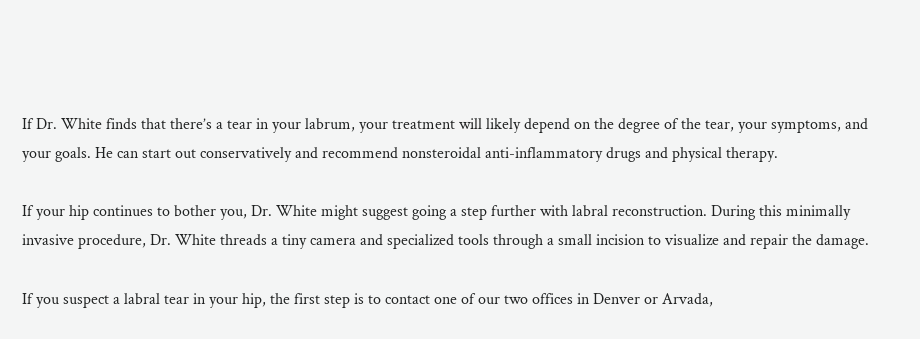If Dr. White finds that there’s a tear in your labrum, your treatment will likely depend on the degree of the tear, your symptoms, and your goals. He can start out conservatively and recommend nonsteroidal anti-inflammatory drugs and physical therapy.

If your hip continues to bother you, Dr. White might suggest going a step further with labral reconstruction. During this minimally invasive procedure, Dr. White threads a tiny camera and specialized tools through a small incision to visualize and repair the damage.

If you suspect a labral tear in your hip, the first step is to contact one of our two offices in Denver or Arvada,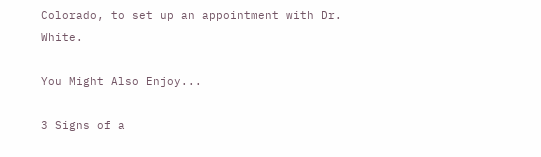Colorado, to set up an appointment with Dr. White.

You Might Also Enjoy...

3 Signs of a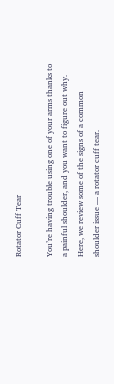Rotator Cuff Tear

You’re having trouble using one of your arms thanks to a painful shoulder, and you want to figure out why. Here, we review some of the signs of a common shoulder issue — a rotator cuff tear.